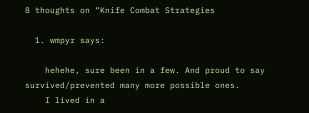8 thoughts on “Knife Combat Strategies

  1. wmpyr says:

    hehehe, sure been in a few. And proud to say survived/prevented many more possible ones.
    I lived in a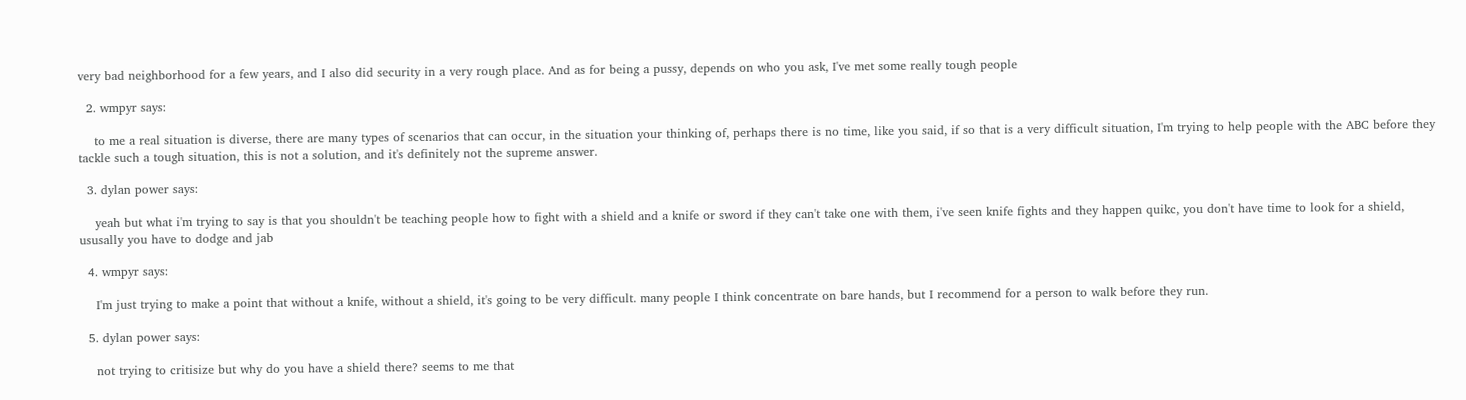very bad neighborhood for a few years, and I also did security in a very rough place. And as for being a pussy, depends on who you ask, I've met some really tough people

  2. wmpyr says:

    to me a real situation is diverse, there are many types of scenarios that can occur, in the situation your thinking of, perhaps there is no time, like you said, if so that is a very difficult situation, I'm trying to help people with the ABC before they tackle such a tough situation, this is not a solution, and it's definitely not the supreme answer.

  3. dylan power says:

    yeah but what i'm trying to say is that you shouldn't be teaching people how to fight with a shield and a knife or sword if they can't take one with them, i've seen knife fights and they happen quikc, you don't have time to look for a shield, ususally you have to dodge and jab

  4. wmpyr says:

    I'm just trying to make a point that without a knife, without a shield, it's going to be very difficult. many people I think concentrate on bare hands, but I recommend for a person to walk before they run.

  5. dylan power says:

    not trying to critisize but why do you have a shield there? seems to me that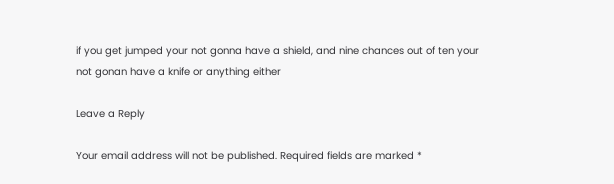if you get jumped your not gonna have a shield, and nine chances out of ten your not gonan have a knife or anything either

Leave a Reply

Your email address will not be published. Required fields are marked *